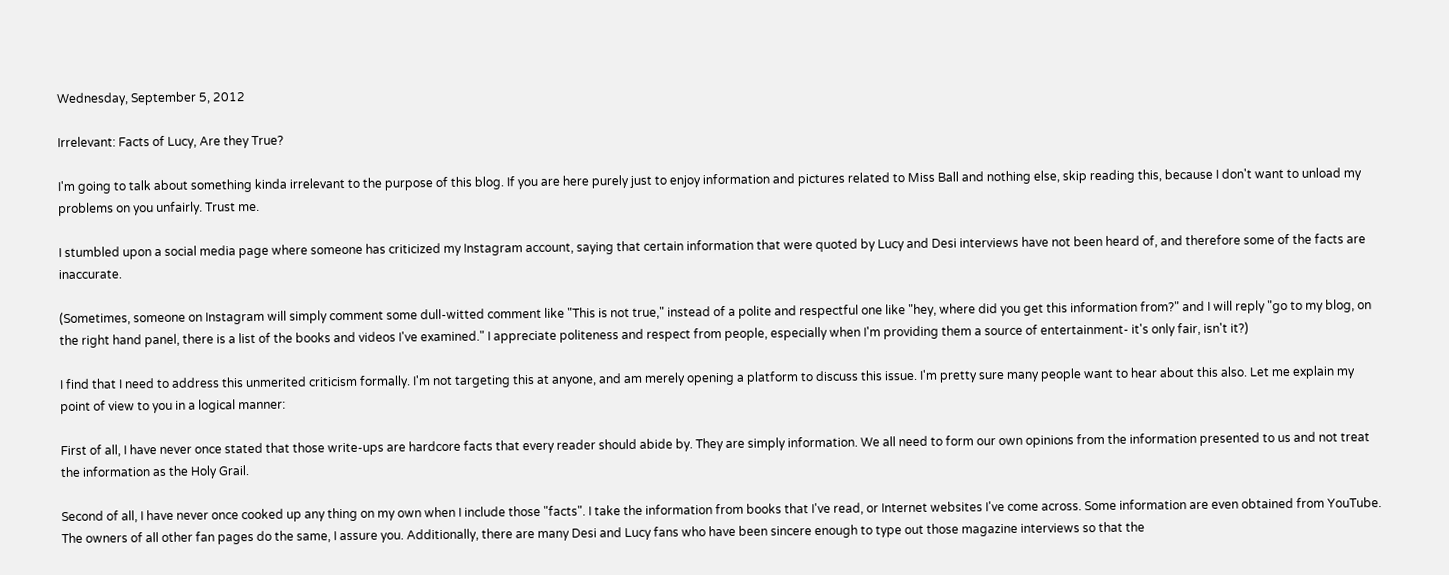Wednesday, September 5, 2012

Irrelevant: Facts of Lucy, Are they True?

I'm going to talk about something kinda irrelevant to the purpose of this blog. If you are here purely just to enjoy information and pictures related to Miss Ball and nothing else, skip reading this, because I don't want to unload my problems on you unfairly. Trust me.

I stumbled upon a social media page where someone has criticized my Instagram account, saying that certain information that were quoted by Lucy and Desi interviews have not been heard of, and therefore some of the facts are inaccurate.

(Sometimes, someone on Instagram will simply comment some dull-witted comment like "This is not true," instead of a polite and respectful one like "hey, where did you get this information from?" and I will reply "go to my blog, on the right hand panel, there is a list of the books and videos I've examined." I appreciate politeness and respect from people, especially when I'm providing them a source of entertainment- it's only fair, isn't it?)

I find that I need to address this unmerited criticism formally. I'm not targeting this at anyone, and am merely opening a platform to discuss this issue. I'm pretty sure many people want to hear about this also. Let me explain my point of view to you in a logical manner:

First of all, I have never once stated that those write-ups are hardcore facts that every reader should abide by. They are simply information. We all need to form our own opinions from the information presented to us and not treat the information as the Holy Grail.

Second of all, I have never once cooked up any thing on my own when I include those "facts". I take the information from books that I've read, or Internet websites I've come across. Some information are even obtained from YouTube. The owners of all other fan pages do the same, I assure you. Additionally, there are many Desi and Lucy fans who have been sincere enough to type out those magazine interviews so that the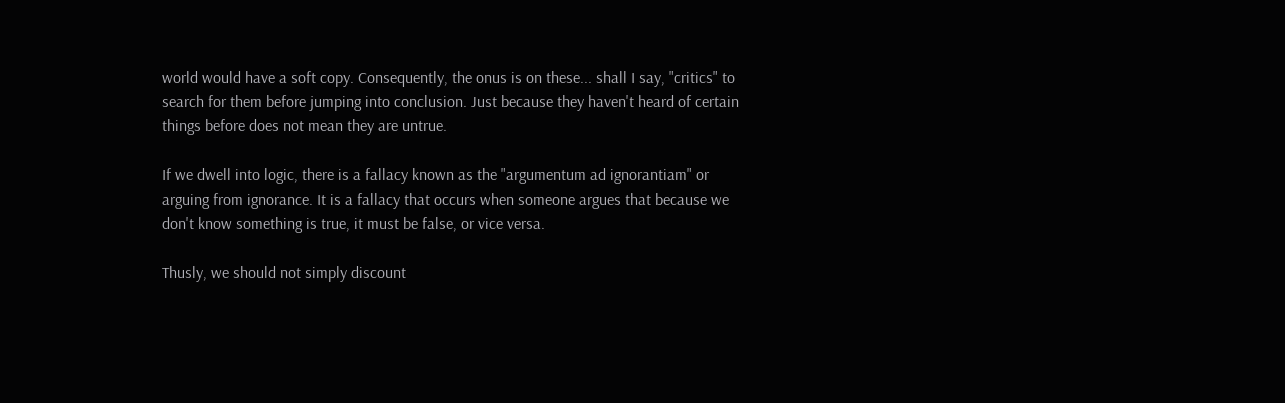world would have a soft copy. Consequently, the onus is on these... shall I say, "critics" to search for them before jumping into conclusion. Just because they haven't heard of certain things before does not mean they are untrue.

If we dwell into logic, there is a fallacy known as the "argumentum ad ignorantiam" or arguing from ignorance. It is a fallacy that occurs when someone argues that because we don't know something is true, it must be false, or vice versa.

Thusly, we should not simply discount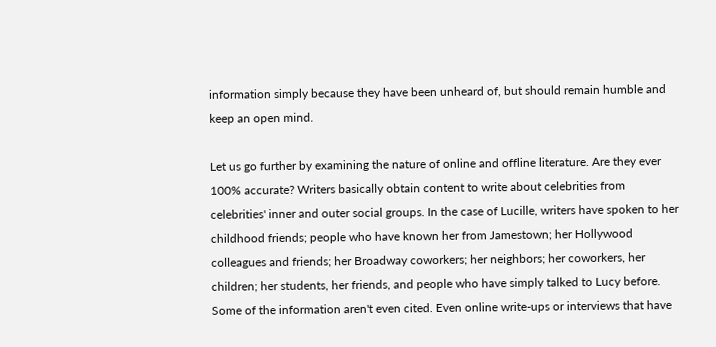information simply because they have been unheard of, but should remain humble and keep an open mind.

Let us go further by examining the nature of online and offline literature. Are they ever 100% accurate? Writers basically obtain content to write about celebrities from celebrities' inner and outer social groups. In the case of Lucille, writers have spoken to her childhood friends; people who have known her from Jamestown; her Hollywood colleagues and friends; her Broadway coworkers; her neighbors; her coworkers, her children; her students, her friends, and people who have simply talked to Lucy before. Some of the information aren't even cited. Even online write-ups or interviews that have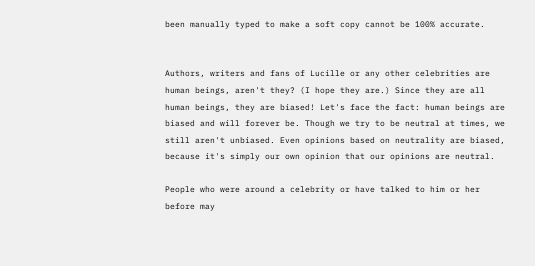been manually typed to make a soft copy cannot be 100% accurate.


Authors, writers and fans of Lucille or any other celebrities are human beings, aren't they? (I hope they are.) Since they are all human beings, they are biased! Let's face the fact: human beings are biased and will forever be. Though we try to be neutral at times, we still aren't unbiased. Even opinions based on neutrality are biased, because it's simply our own opinion that our opinions are neutral.

People who were around a celebrity or have talked to him or her before may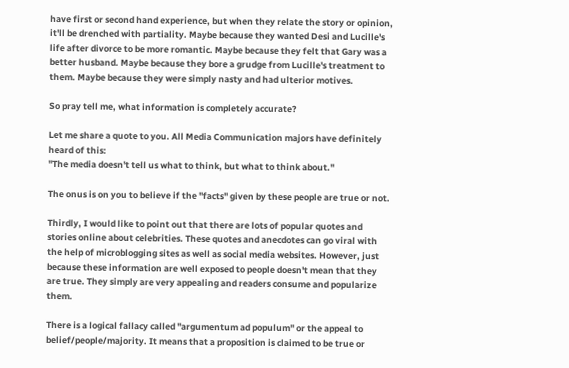have first or second hand experience, but when they relate the story or opinion, it'll be drenched with partiality. Maybe because they wanted Desi and Lucille's life after divorce to be more romantic. Maybe because they felt that Gary was a better husband. Maybe because they bore a grudge from Lucille's treatment to them. Maybe because they were simply nasty and had ulterior motives.

So pray tell me, what information is completely accurate?

Let me share a quote to you. All Media Communication majors have definitely heard of this:
"The media doesn't tell us what to think, but what to think about."

The onus is on you to believe if the "facts" given by these people are true or not.

Thirdly, I would like to point out that there are lots of popular quotes and stories online about celebrities. These quotes and anecdotes can go viral with the help of microblogging sites as well as social media websites. However, just because these information are well exposed to people doesn't mean that they are true. They simply are very appealing and readers consume and popularize them.

There is a logical fallacy called "argumentum ad populum" or the appeal to belief/people/majority. It means that a proposition is claimed to be true or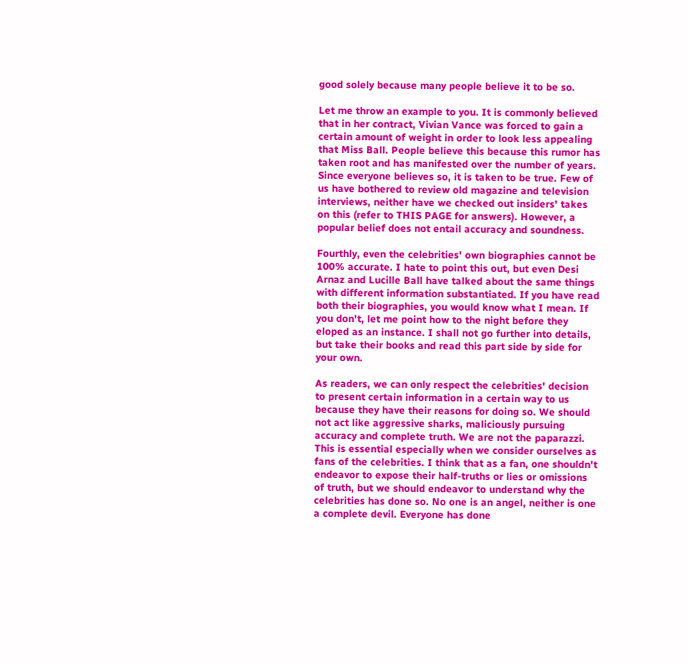good solely because many people believe it to be so.

Let me throw an example to you. It is commonly believed that in her contract, Vivian Vance was forced to gain a certain amount of weight in order to look less appealing that Miss Ball. People believe this because this rumor has taken root and has manifested over the number of years. Since everyone believes so, it is taken to be true. Few of us have bothered to review old magazine and television interviews, neither have we checked out insiders' takes on this (refer to THIS PAGE for answers). However, a popular belief does not entail accuracy and soundness.

Fourthly, even the celebrities' own biographies cannot be 100% accurate. I hate to point this out, but even Desi Arnaz and Lucille Ball have talked about the same things with different information substantiated. If you have read both their biographies, you would know what I mean. If you don't, let me point how to the night before they eloped as an instance. I shall not go further into details, but take their books and read this part side by side for your own.

As readers, we can only respect the celebrities' decision to present certain information in a certain way to us because they have their reasons for doing so. We should not act like aggressive sharks, maliciously pursuing accuracy and complete truth. We are not the paparazzi. This is essential especially when we consider ourselves as fans of the celebrities. I think that as a fan, one shouldn't endeavor to expose their half-truths or lies or omissions of truth, but we should endeavor to understand why the celebrities has done so. No one is an angel, neither is one a complete devil. Everyone has done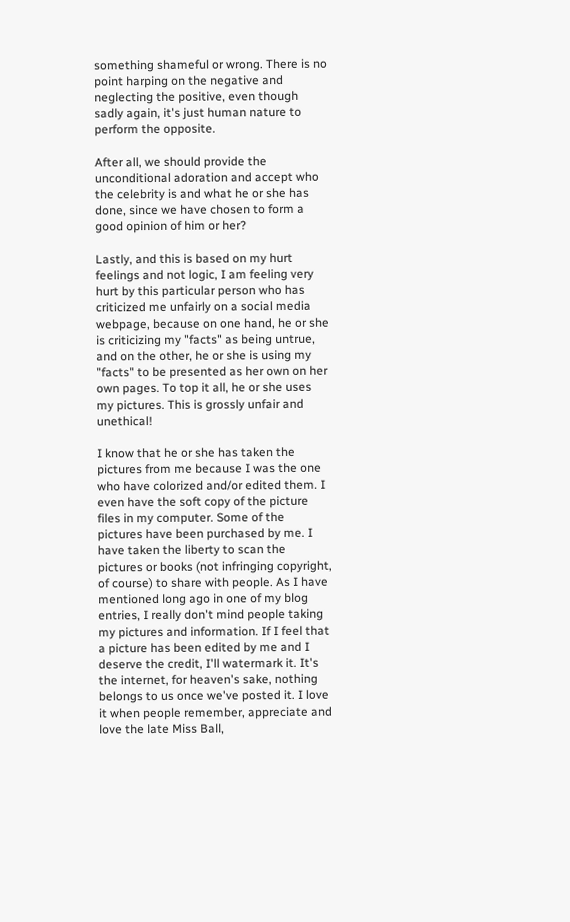something shameful or wrong. There is no point harping on the negative and neglecting the positive, even though sadly again, it's just human nature to perform the opposite.

After all, we should provide the unconditional adoration and accept who the celebrity is and what he or she has done, since we have chosen to form a good opinion of him or her?

Lastly, and this is based on my hurt feelings and not logic, I am feeling very hurt by this particular person who has criticized me unfairly on a social media webpage, because on one hand, he or she is criticizing my "facts" as being untrue, and on the other, he or she is using my "facts" to be presented as her own on her own pages. To top it all, he or she uses my pictures. This is grossly unfair and unethical!

I know that he or she has taken the pictures from me because I was the one who have colorized and/or edited them. I even have the soft copy of the picture files in my computer. Some of the pictures have been purchased by me. I have taken the liberty to scan the pictures or books (not infringing copyright, of course) to share with people. As I have mentioned long ago in one of my blog entries, I really don't mind people taking my pictures and information. If I feel that a picture has been edited by me and I deserve the credit, I'll watermark it. It's the internet, for heaven's sake, nothing belongs to us once we've posted it. I love it when people remember, appreciate and love the late Miss Ball,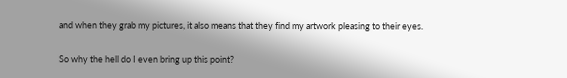and when they grab my pictures, it also means that they find my artwork pleasing to their eyes.

So why the hell do I even bring up this point?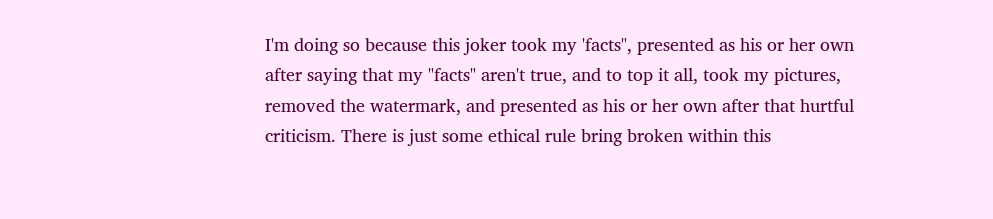I'm doing so because this joker took my 'facts", presented as his or her own after saying that my "facts" aren't true, and to top it all, took my pictures, removed the watermark, and presented as his or her own after that hurtful criticism. There is just some ethical rule bring broken within this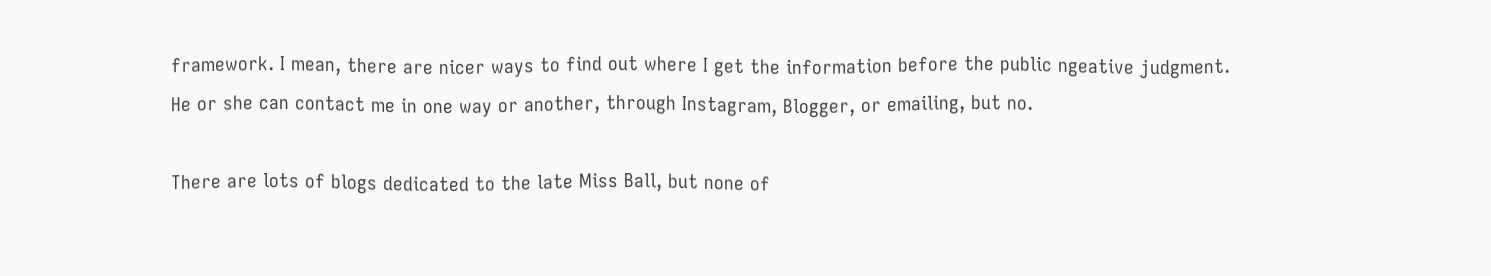framework. I mean, there are nicer ways to find out where I get the information before the public ngeative judgment. He or she can contact me in one way or another, through Instagram, Blogger, or emailing, but no.

There are lots of blogs dedicated to the late Miss Ball, but none of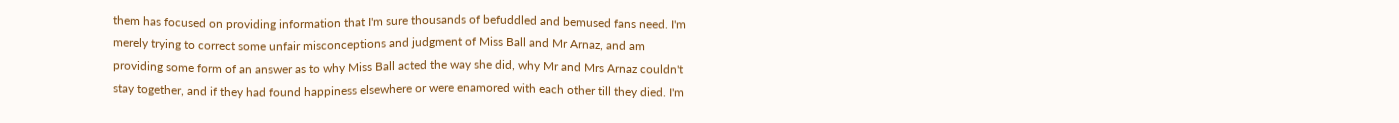them has focused on providing information that I'm sure thousands of befuddled and bemused fans need. I'm merely trying to correct some unfair misconceptions and judgment of Miss Ball and Mr Arnaz, and am providing some form of an answer as to why Miss Ball acted the way she did, why Mr and Mrs Arnaz couldn't stay together, and if they had found happiness elsewhere or were enamored with each other till they died. I'm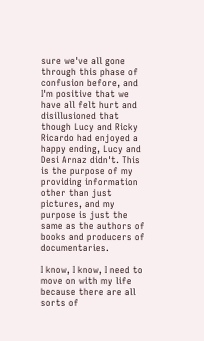sure we've all gone through this phase of confusion before, and I'm positive that we have all felt hurt and disillusioned that though Lucy and Ricky Ricardo had enjoyed a happy ending, Lucy and Desi Arnaz didn't. This is the purpose of my providing information other than just pictures, and my purpose is just the same as the authors of books and producers of documentaries.

I know, I know, I need to move on with my life because there are all sorts of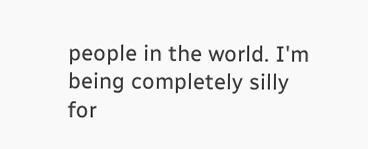people in the world. I'm being completely silly for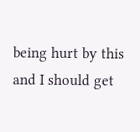being hurt by this and I should get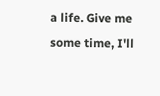a life. Give me some time, I'll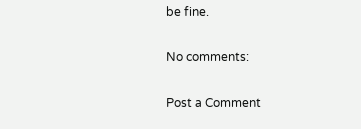be fine.

No comments:

Post a Comment